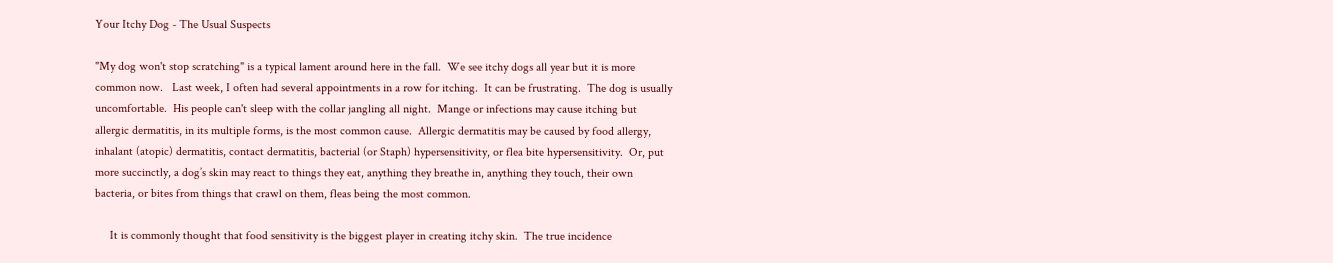Your Itchy Dog - The Usual Suspects

"My dog won't stop scratching" is a typical lament around here in the fall.  We see itchy dogs all year but it is more common now.   Last week, I often had several appointments in a row for itching.  It can be frustrating.  The dog is usually uncomfortable.  His people can't sleep with the collar jangling all night.  Mange or infections may cause itching but allergic dermatitis, in its multiple forms, is the most common cause.  Allergic dermatitis may be caused by food allergy, inhalant (atopic) dermatitis, contact dermatitis, bacterial (or Staph) hypersensitivity, or flea bite hypersensitivity.  Or, put more succinctly, a dog’s skin may react to things they eat, anything they breathe in, anything they touch, their own bacteria, or bites from things that crawl on them, fleas being the most common.

     It is commonly thought that food sensitivity is the biggest player in creating itchy skin.  The true incidence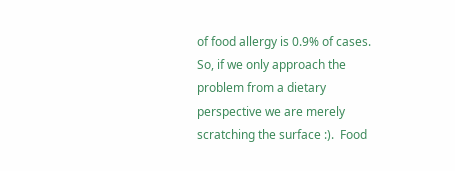of food allergy is 0.9% of cases.  So, if we only approach the problem from a dietary perspective we are merely scratching the surface :).  Food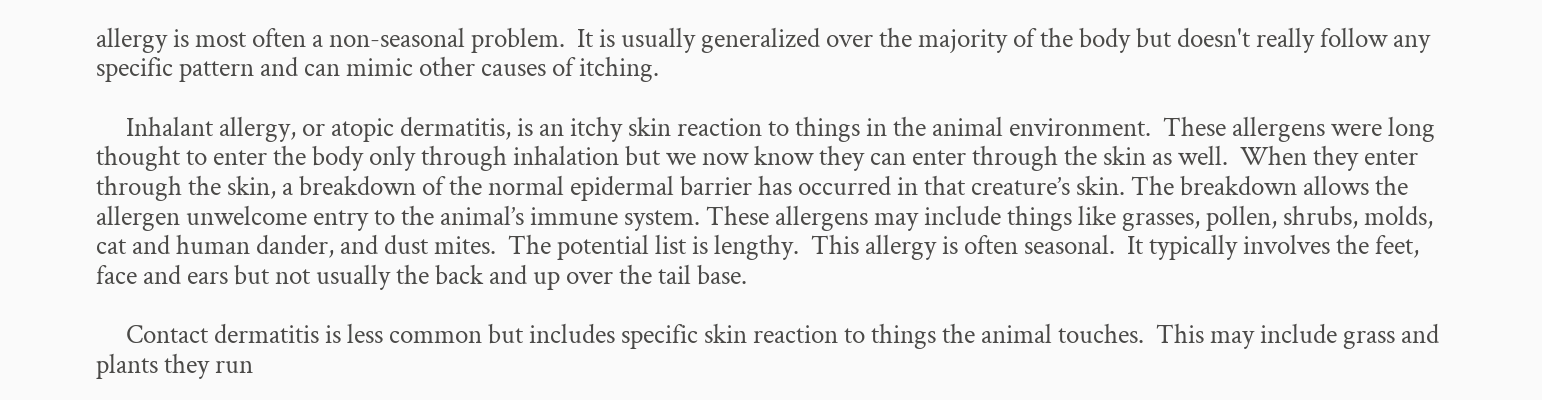allergy is most often a non-seasonal problem.  It is usually generalized over the majority of the body but doesn't really follow any specific pattern and can mimic other causes of itching.

     Inhalant allergy, or atopic dermatitis, is an itchy skin reaction to things in the animal environment.  These allergens were long thought to enter the body only through inhalation but we now know they can enter through the skin as well.  When they enter through the skin, a breakdown of the normal epidermal barrier has occurred in that creature’s skin. The breakdown allows the allergen unwelcome entry to the animal’s immune system. These allergens may include things like grasses, pollen, shrubs, molds, cat and human dander, and dust mites.  The potential list is lengthy.  This allergy is often seasonal.  It typically involves the feet, face and ears but not usually the back and up over the tail base.

     Contact dermatitis is less common but includes specific skin reaction to things the animal touches.  This may include grass and plants they run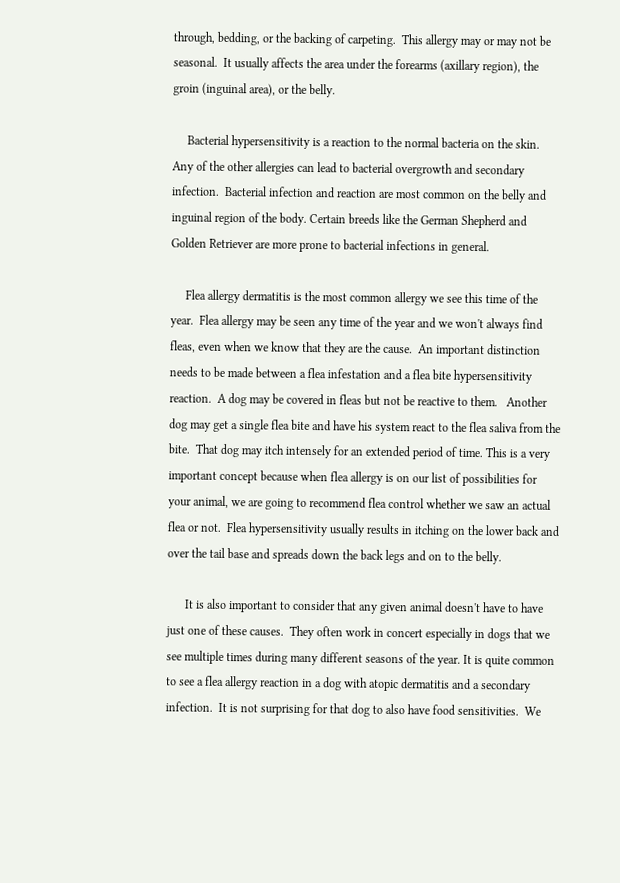through, bedding, or the backing of carpeting.  This allergy may or may not be seasonal.  It usually affects the area under the forearms (axillary region), the groin (inguinal area), or the belly.

     Bacterial hypersensitivity is a reaction to the normal bacteria on the skin.  Any of the other allergies can lead to bacterial overgrowth and secondary infection.  Bacterial infection and reaction are most common on the belly and inguinal region of the body. Certain breeds like the German Shepherd and Golden Retriever are more prone to bacterial infections in general.

     Flea allergy dermatitis is the most common allergy we see this time of the year.  Flea allergy may be seen any time of the year and we won't always find fleas, even when we know that they are the cause.  An important distinction needs to be made between a flea infestation and a flea bite hypersensitivity reaction.  A dog may be covered in fleas but not be reactive to them.   Another dog may get a single flea bite and have his system react to the flea saliva from the bite.  That dog may itch intensely for an extended period of time. This is a very important concept because when flea allergy is on our list of possibilities for your animal, we are going to recommend flea control whether we saw an actual flea or not.  Flea hypersensitivity usually results in itching on the lower back and over the tail base and spreads down the back legs and on to the belly.

      It is also important to consider that any given animal doesn't have to have just one of these causes.  They often work in concert especially in dogs that we see multiple times during many different seasons of the year. It is quite common to see a flea allergy reaction in a dog with atopic dermatitis and a secondary infection.  It is not surprising for that dog to also have food sensitivities.  We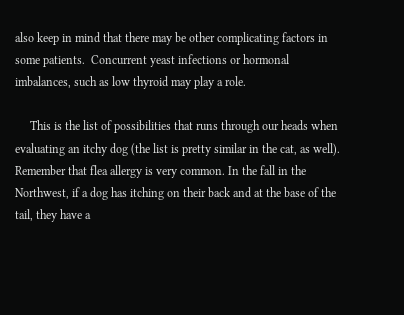also keep in mind that there may be other complicating factors in some patients.  Concurrent yeast infections or hormonal imbalances, such as low thyroid may play a role.

     This is the list of possibilities that runs through our heads when evaluating an itchy dog (the list is pretty similar in the cat, as well).  Remember that flea allergy is very common. In the fall in the Northwest, if a dog has itching on their back and at the base of the tail, they have a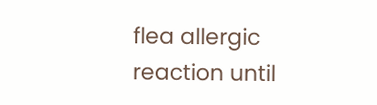flea allergic reaction until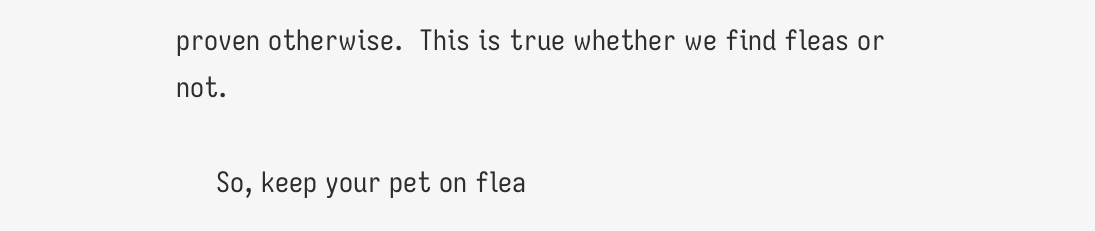proven otherwise.  This is true whether we find fleas or not.

     So, keep your pet on flea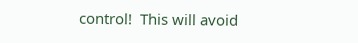control!  This will avoid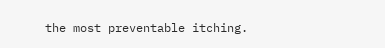the most preventable itching.